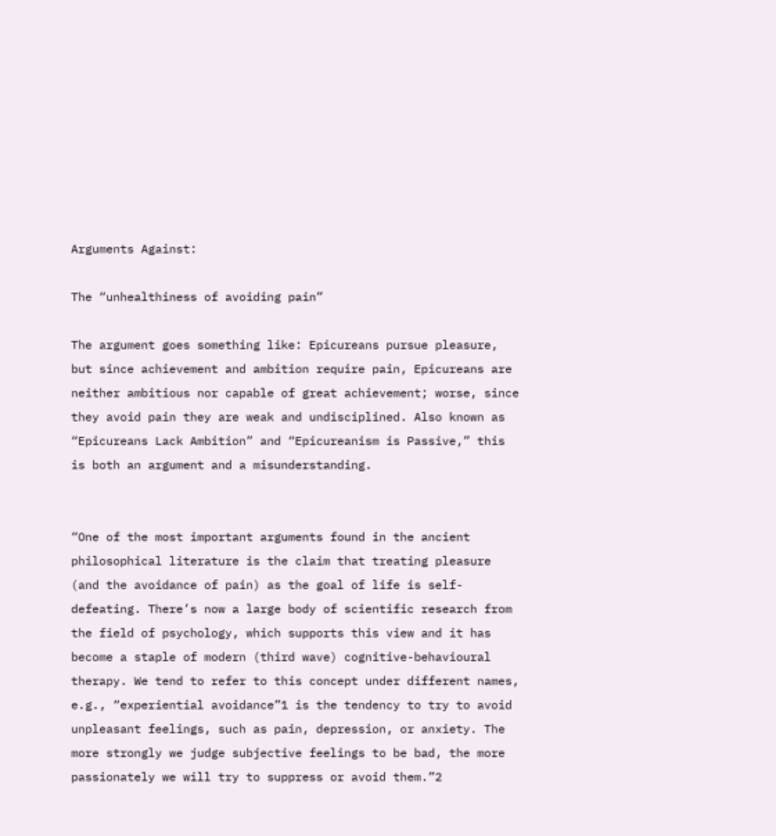Arguments Against:

The “unhealthiness of avoiding pain”

The argument goes something like: Epicureans pursue pleasure, but since achievement and ambition require pain, Epicureans are neither ambitious nor capable of great achievement; worse, since they avoid pain they are weak and undisciplined. Also known as “Epicureans Lack Ambition” and “Epicureanism is Passive,” this is both an argument and a misunderstanding.


“One of the most important arguments found in the ancient philosophical literature is the claim that treating pleasure (and the avoidance of pain) as the goal of life is self-defeating. There’s now a large body of scientific research from the field of psychology, which supports this view and it has become a staple of modern (third wave) cognitive-behavioural therapy. We tend to refer to this concept under different names, e.g., “experiential avoidance”1 is the tendency to try to avoid unpleasant feelings, such as pain, depression, or anxiety. The more strongly we judge subjective feelings to be bad, the more passionately we will try to suppress or avoid them.”2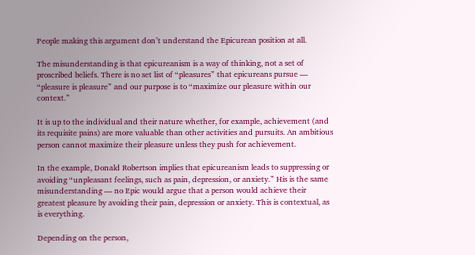People making this argument don’t understand the Epicurean position at all.

The misunderstanding is that epicureanism is a way of thinking, not a set of proscribed beliefs. There is no set list of “pleasures” that epicureans pursue — “pleasure is pleasure” and our purpose is to “maximize our pleasure within our context.”

It is up to the individual and their nature whether, for example, achievement (and its requisite pains) are more valuable than other activities and pursuits. An ambitious person cannot maximize their pleasure unless they push for achievement.

In the example, Donald Robertson implies that epicureanism leads to suppressing or avoiding “unpleasant feelings, such as pain, depression, or anxiety.” His is the same misunderstanding — no Epic would argue that a person would achieve their greatest pleasure by avoiding their pain, depression or anxiety. This is contextual, as is everything.

Depending on the person,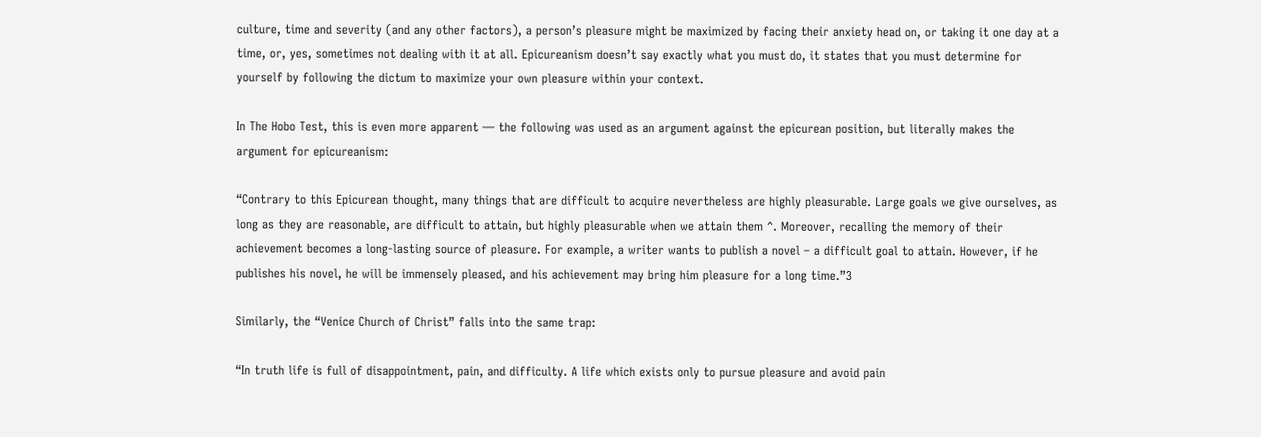culture, time and severity (and any other factors), a person’s pleasure might be maximized by facing their anxiety head on, or taking it one day at a time, or, yes, sometimes not dealing with it at all. Epicureanism doesn’t say exactly what you must do, it states that you must determine for yourself by following the dictum to maximize your own pleasure within your context.

In The Hobo Test, this is even more apparent — the following was used as an argument against the epicurean position, but literally makes the argument for epicureanism:

“Contrary to this Epicurean thought, many things that are difficult to acquire nevertheless are highly pleasurable. Large goals we give ourselves, as long as they are reasonable, are difficult to attain, but highly pleasurable when we attain them ^. Moreover, recalling the memory of their achievement becomes a long-lasting source of pleasure. For example, a writer wants to publish a novel – a difficult goal to attain. However, if he publishes his novel, he will be immensely pleased, and his achievement may bring him pleasure for a long time.”3

Similarly, the “Venice Church of Christ” falls into the same trap:

“In truth life is full of disappointment, pain, and difficulty. A life which exists only to pursue pleasure and avoid pain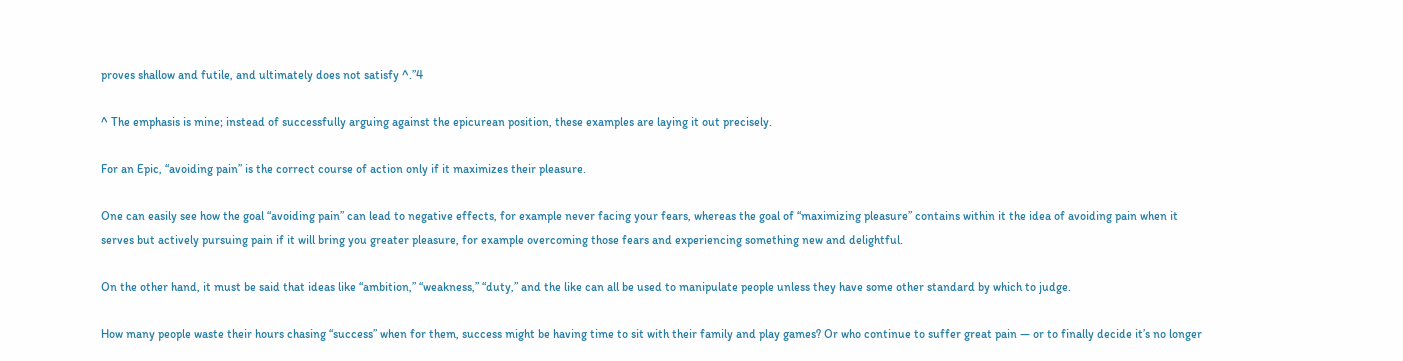proves shallow and futile, and ultimately does not satisfy ^.”4

^ The emphasis is mine; instead of successfully arguing against the epicurean position, these examples are laying it out precisely.

For an Epic, “avoiding pain” is the correct course of action only if it maximizes their pleasure.

One can easily see how the goal “avoiding pain” can lead to negative effects, for example never facing your fears, whereas the goal of “maximizing pleasure” contains within it the idea of avoiding pain when it serves but actively pursuing pain if it will bring you greater pleasure, for example overcoming those fears and experiencing something new and delightful.

On the other hand, it must be said that ideas like “ambition,” “weakness,” “duty,” and the like can all be used to manipulate people unless they have some other standard by which to judge.

How many people waste their hours chasing “success” when for them, success might be having time to sit with their family and play games? Or who continue to suffer great pain — or to finally decide it’s no longer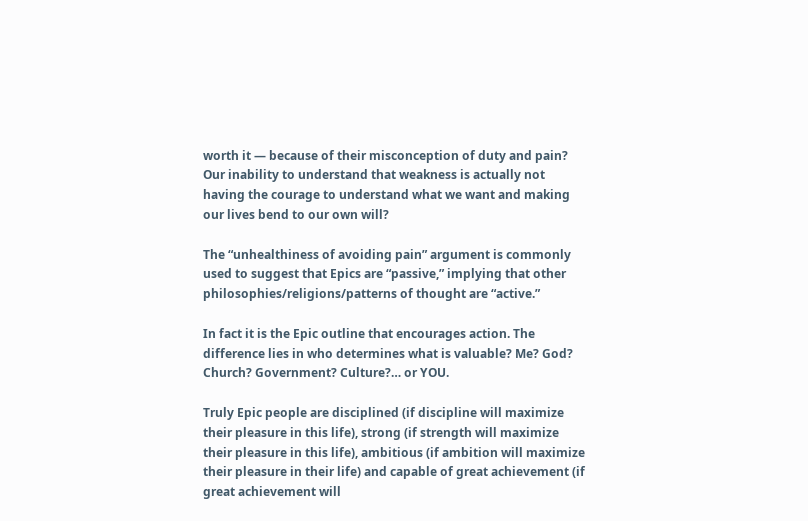worth it — because of their misconception of duty and pain? Our inability to understand that weakness is actually not having the courage to understand what we want and making our lives bend to our own will?

The “unhealthiness of avoiding pain” argument is commonly used to suggest that Epics are “passive,” implying that other philosophies/religions/patterns of thought are “active.”

In fact it is the Epic outline that encourages action. The difference lies in who determines what is valuable? Me? God? Church? Government? Culture?… or YOU.

Truly Epic people are disciplined (if discipline will maximize their pleasure in this life), strong (if strength will maximize their pleasure in this life), ambitious (if ambition will maximize their pleasure in their life) and capable of great achievement (if great achievement will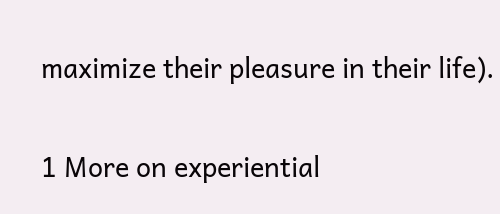maximize their pleasure in their life).

1 More on experiential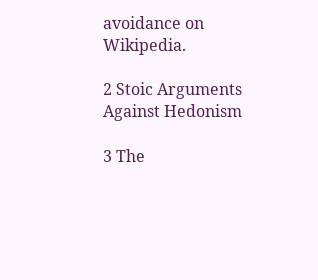avoidance on Wikipedia.

2 Stoic Arguments Against Hedonism

3 The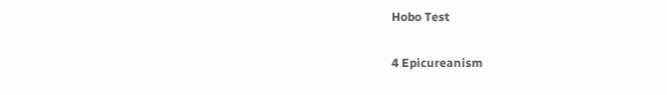Hobo Test

4 Epicureanism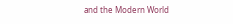and the Modern World